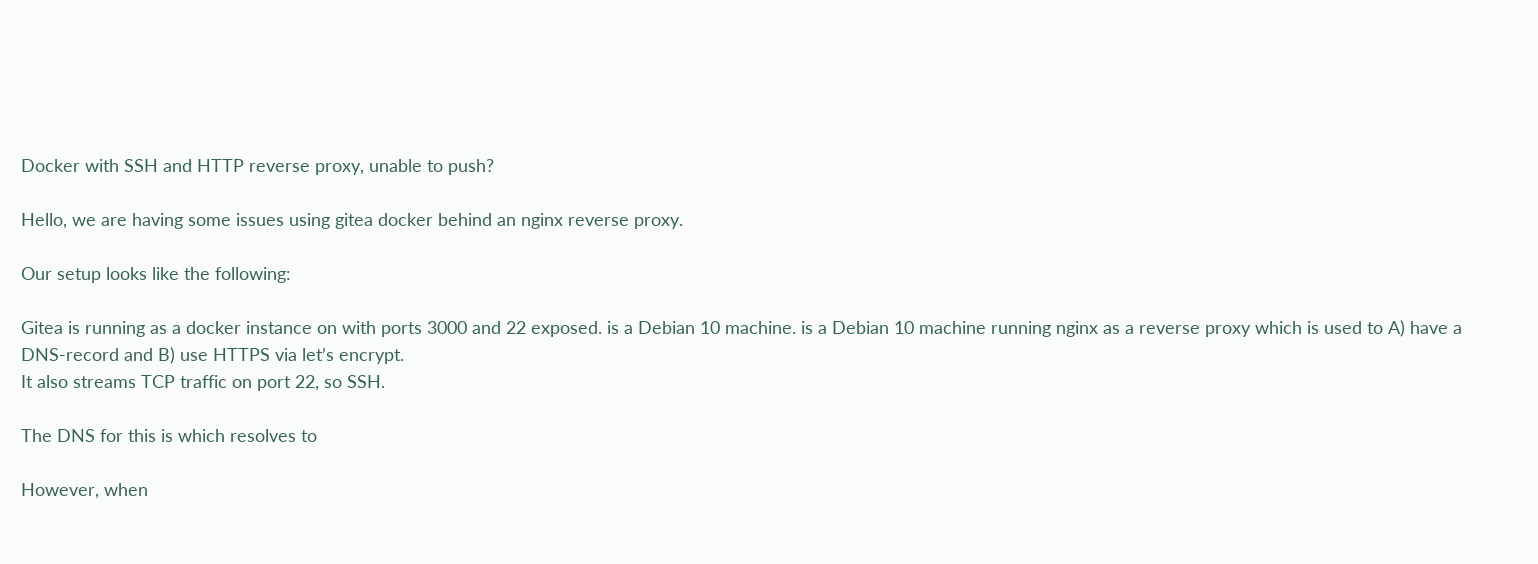Docker with SSH and HTTP reverse proxy, unable to push?

Hello, we are having some issues using gitea docker behind an nginx reverse proxy.

Our setup looks like the following:

Gitea is running as a docker instance on with ports 3000 and 22 exposed. is a Debian 10 machine. is a Debian 10 machine running nginx as a reverse proxy which is used to A) have a DNS-record and B) use HTTPS via let’s encrypt.
It also streams TCP traffic on port 22, so SSH.

The DNS for this is which resolves to

However, when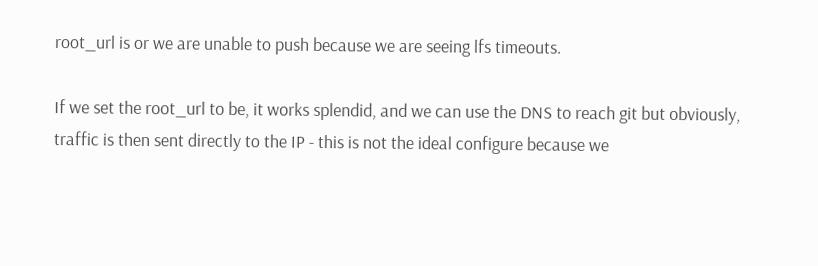root_url is or we are unable to push because we are seeing lfs timeouts.

If we set the root_url to be, it works splendid, and we can use the DNS to reach git but obviously, traffic is then sent directly to the IP - this is not the ideal configure because we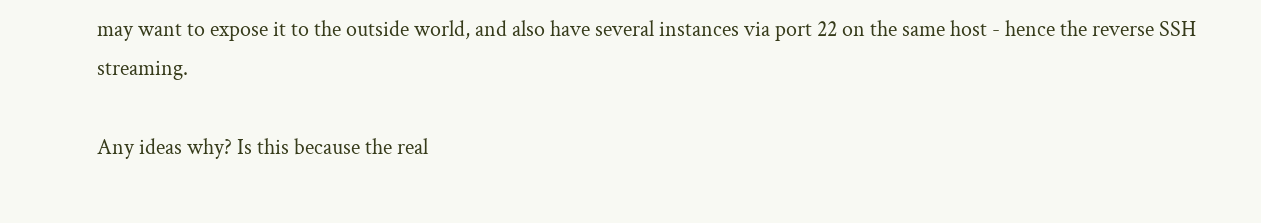may want to expose it to the outside world, and also have several instances via port 22 on the same host - hence the reverse SSH streaming.

Any ideas why? Is this because the real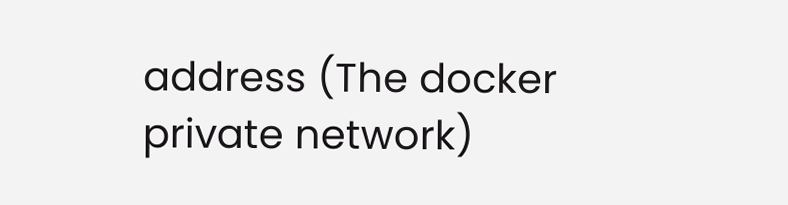address (The docker private network)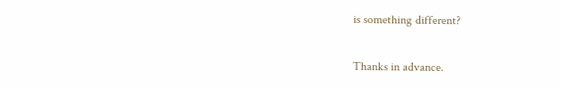is something different?

Thanks in advance.